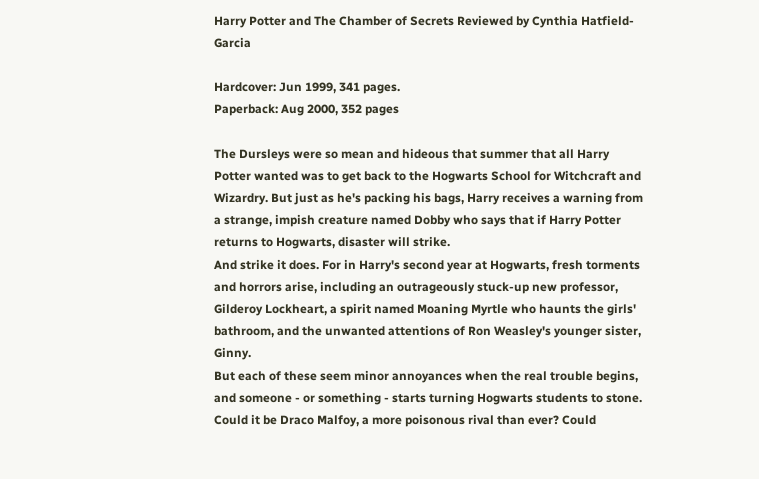Harry Potter and The Chamber of Secrets Reviewed by Cynthia Hatfield-Garcia

Hardcover: Jun 1999, 341 pages.
Paperback: Aug 2000, 352 pages

The Dursleys were so mean and hideous that summer that all Harry Potter wanted was to get back to the Hogwarts School for Witchcraft and Wizardry. But just as he's packing his bags, Harry receives a warning from a strange, impish creature named Dobby who says that if Harry Potter returns to Hogwarts, disaster will strike.
And strike it does. For in Harry's second year at Hogwarts, fresh torments and horrors arise, including an outrageously stuck-up new professor, Gilderoy Lockheart, a spirit named Moaning Myrtle who haunts the girls' bathroom, and the unwanted attentions of Ron Weasley's younger sister, Ginny.
But each of these seem minor annoyances when the real trouble begins, and someone - or something - starts turning Hogwarts students to stone. Could it be Draco Malfoy, a more poisonous rival than ever? Could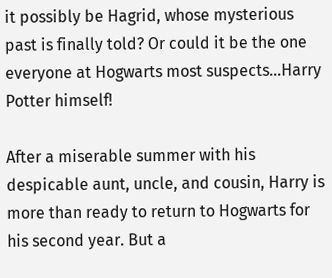it possibly be Hagrid, whose mysterious past is finally told? Or could it be the one everyone at Hogwarts most suspects...Harry Potter himself!

After a miserable summer with his despicable aunt, uncle, and cousin, Harry is more than ready to return to Hogwarts for his second year. But a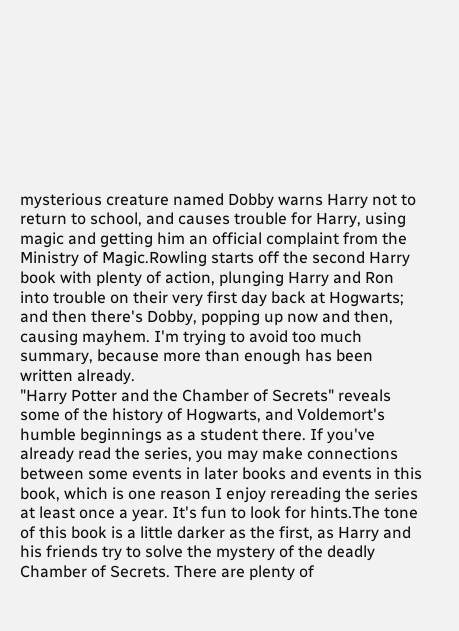mysterious creature named Dobby warns Harry not to return to school, and causes trouble for Harry, using magic and getting him an official complaint from the Ministry of Magic.Rowling starts off the second Harry book with plenty of action, plunging Harry and Ron into trouble on their very first day back at Hogwarts; and then there's Dobby, popping up now and then, causing mayhem. I'm trying to avoid too much summary, because more than enough has been written already.
"Harry Potter and the Chamber of Secrets" reveals some of the history of Hogwarts, and Voldemort's humble beginnings as a student there. If you've already read the series, you may make connections between some events in later books and events in this book, which is one reason I enjoy rereading the series at least once a year. It's fun to look for hints.The tone of this book is a little darker as the first, as Harry and his friends try to solve the mystery of the deadly Chamber of Secrets. There are plenty of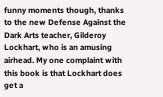funny moments though, thanks to the new Defense Against the Dark Arts teacher, Gilderoy Lockhart, who is an amusing airhead. My one complaint with this book is that Lockhart does get a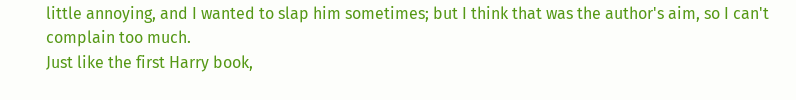little annoying, and I wanted to slap him sometimes; but I think that was the author's aim, so I can't complain too much.
Just like the first Harry book,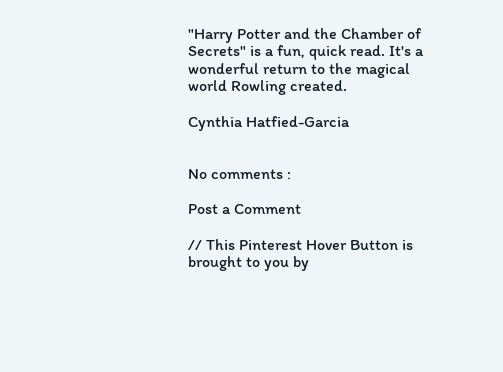"Harry Potter and the Chamber of Secrets" is a fun, quick read. It's a wonderful return to the magical world Rowling created.

Cynthia Hatfied-Garcia


No comments :

Post a Comment

// This Pinterest Hover Button is brought to you by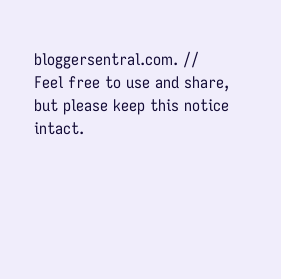bloggersentral.com. // Feel free to use and share, but please keep this notice intact.